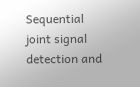Sequential joint signal detection and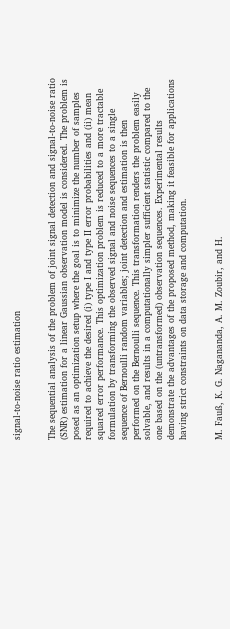signal-to-noise ratio estimation


The sequential analysis of the problem of joint signal detection and signal-to-noise ratio (SNR) estimation for a linear Gaussian observation model is considered. The problem is posed as an optimization setup where the goal is to minimize the number of samples required to achieve the desired (i) type I and type II error probabilities and (ii) mean squared error performance. This optimization problem is reduced to a more tractable formulation by transforming the observed signal and noise sequences to a single sequence of Bernoulli random variables; joint detection and estimation is then performed on the Bernoulli sequence. This transformation renders the problem easily solvable, and results in a computationally simpler sufficient statistic compared to the one based on the (untransformed) observation sequences. Experimental results demonstrate the advantages of the proposed method, making it feasible for applications having strict constraints on data storage and computation.


M. Fauß, K. G. Nagananda, A. M. Zoubir, and H.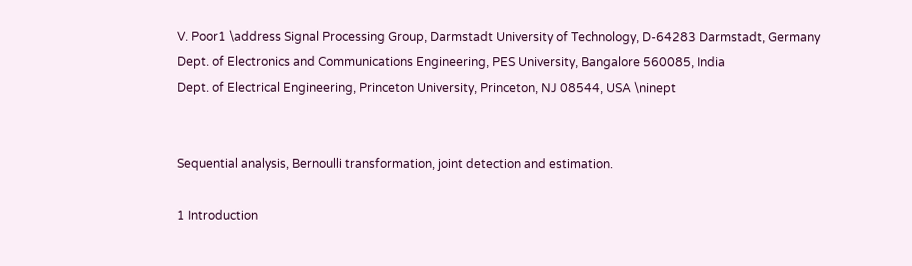V. Poor1 \address Signal Processing Group, Darmstadt University of Technology, D-64283 Darmstadt, Germany
Dept. of Electronics and Communications Engineering, PES University, Bangalore 560085, India
Dept. of Electrical Engineering, Princeton University, Princeton, NJ 08544, USA \ninept


Sequential analysis, Bernoulli transformation, joint detection and estimation.

1 Introduction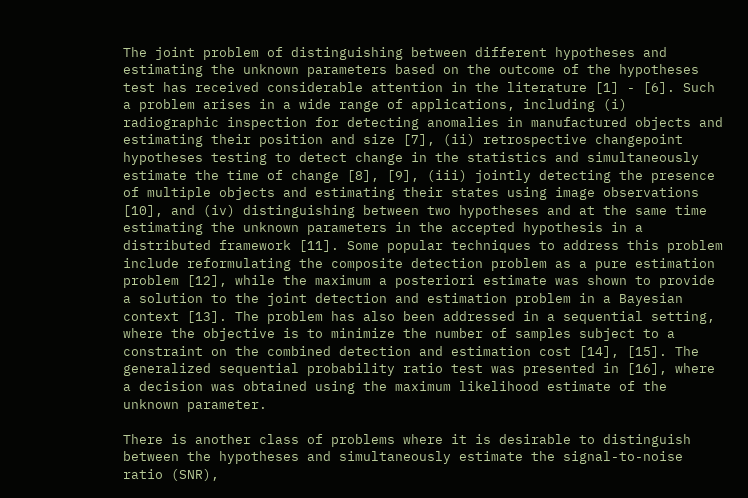The joint problem of distinguishing between different hypotheses and estimating the unknown parameters based on the outcome of the hypotheses test has received considerable attention in the literature [1] - [6]. Such a problem arises in a wide range of applications, including (i) radiographic inspection for detecting anomalies in manufactured objects and estimating their position and size [7], (ii) retrospective changepoint hypotheses testing to detect change in the statistics and simultaneously estimate the time of change [8], [9], (iii) jointly detecting the presence of multiple objects and estimating their states using image observations [10], and (iv) distinguishing between two hypotheses and at the same time estimating the unknown parameters in the accepted hypothesis in a distributed framework [11]. Some popular techniques to address this problem include reformulating the composite detection problem as a pure estimation problem [12], while the maximum a posteriori estimate was shown to provide a solution to the joint detection and estimation problem in a Bayesian context [13]. The problem has also been addressed in a sequential setting, where the objective is to minimize the number of samples subject to a constraint on the combined detection and estimation cost [14], [15]. The generalized sequential probability ratio test was presented in [16], where a decision was obtained using the maximum likelihood estimate of the unknown parameter.

There is another class of problems where it is desirable to distinguish between the hypotheses and simultaneously estimate the signal-to-noise ratio (SNR),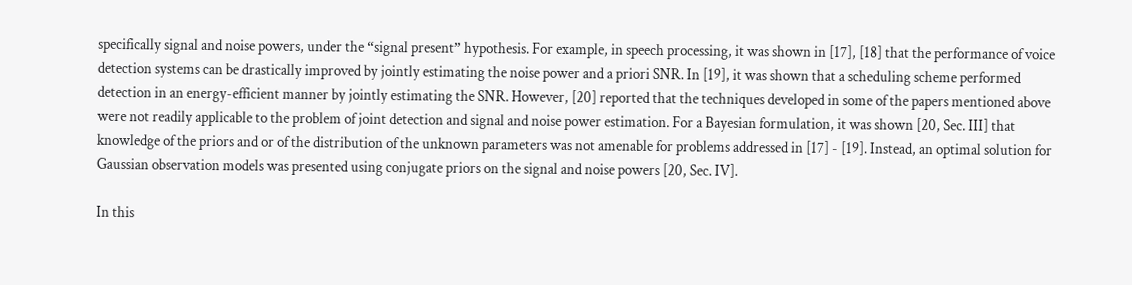specifically signal and noise powers, under the “signal present” hypothesis. For example, in speech processing, it was shown in [17], [18] that the performance of voice detection systems can be drastically improved by jointly estimating the noise power and a priori SNR. In [19], it was shown that a scheduling scheme performed detection in an energy-efficient manner by jointly estimating the SNR. However, [20] reported that the techniques developed in some of the papers mentioned above were not readily applicable to the problem of joint detection and signal and noise power estimation. For a Bayesian formulation, it was shown [20, Sec. III] that knowledge of the priors and or of the distribution of the unknown parameters was not amenable for problems addressed in [17] - [19]. Instead, an optimal solution for Gaussian observation models was presented using conjugate priors on the signal and noise powers [20, Sec. IV].

In this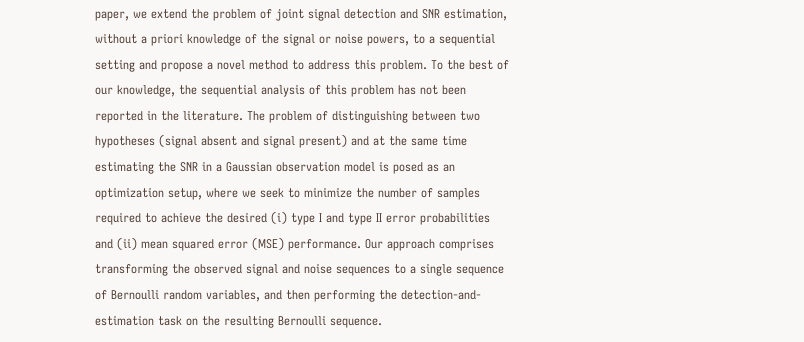paper, we extend the problem of joint signal detection and SNR estimation, without a priori knowledge of the signal or noise powers, to a sequential setting and propose a novel method to address this problem. To the best of our knowledge, the sequential analysis of this problem has not been reported in the literature. The problem of distinguishing between two hypotheses (signal absent and signal present) and at the same time estimating the SNR in a Gaussian observation model is posed as an optimization setup, where we seek to minimize the number of samples required to achieve the desired (i) type I and type II error probabilities and (ii) mean squared error (MSE) performance. Our approach comprises transforming the observed signal and noise sequences to a single sequence of Bernoulli random variables, and then performing the detection-and-estimation task on the resulting Bernoulli sequence.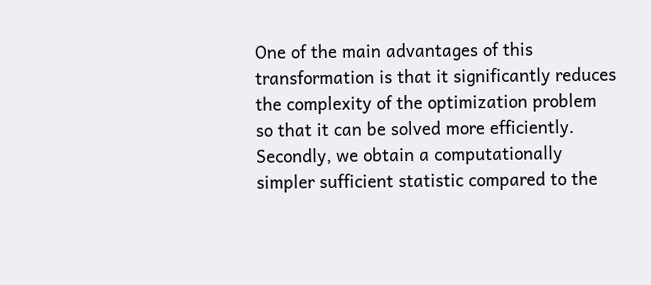One of the main advantages of this transformation is that it significantly reduces the complexity of the optimization problem so that it can be solved more efficiently. Secondly, we obtain a computationally simpler sufficient statistic compared to the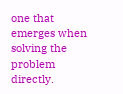one that emerges when solving the problem directly.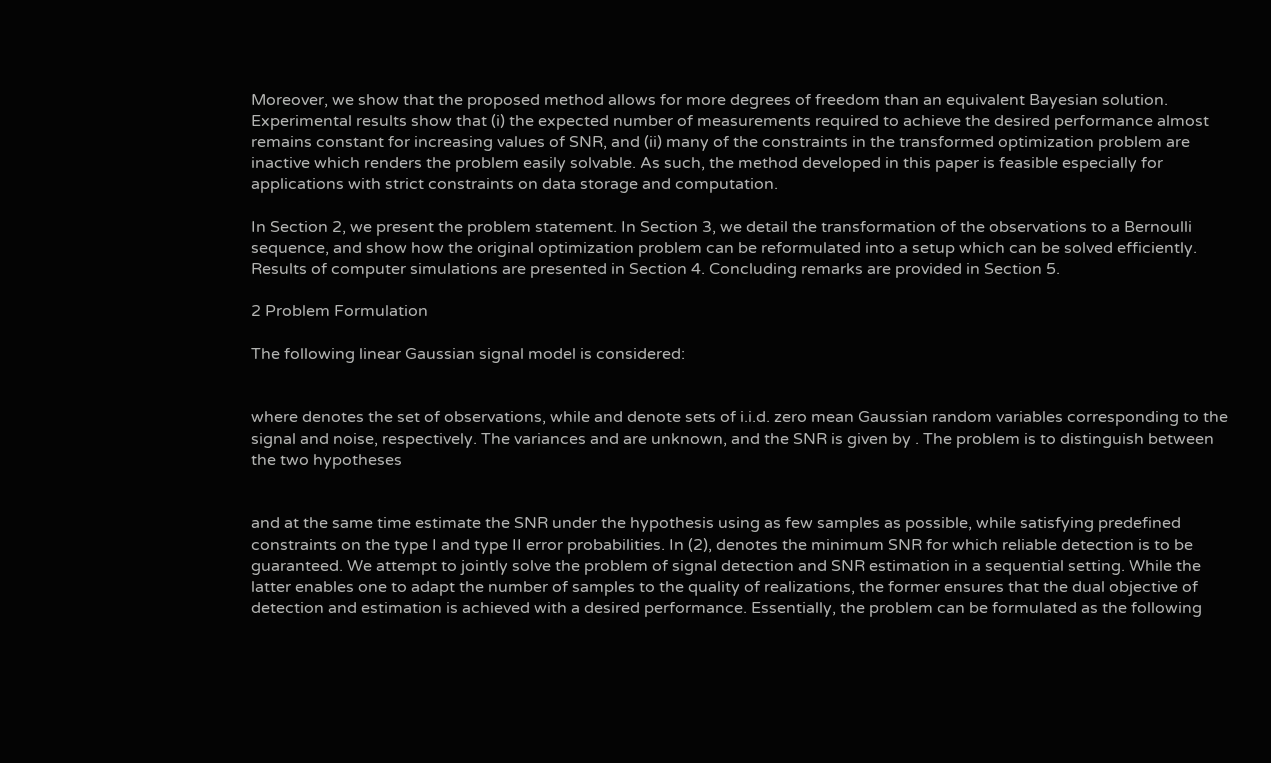Moreover, we show that the proposed method allows for more degrees of freedom than an equivalent Bayesian solution. Experimental results show that (i) the expected number of measurements required to achieve the desired performance almost remains constant for increasing values of SNR, and (ii) many of the constraints in the transformed optimization problem are inactive which renders the problem easily solvable. As such, the method developed in this paper is feasible especially for applications with strict constraints on data storage and computation.

In Section 2, we present the problem statement. In Section 3, we detail the transformation of the observations to a Bernoulli sequence, and show how the original optimization problem can be reformulated into a setup which can be solved efficiently. Results of computer simulations are presented in Section 4. Concluding remarks are provided in Section 5.

2 Problem Formulation

The following linear Gaussian signal model is considered:


where denotes the set of observations, while and denote sets of i.i.d. zero mean Gaussian random variables corresponding to the signal and noise, respectively. The variances and are unknown, and the SNR is given by . The problem is to distinguish between the two hypotheses


and at the same time estimate the SNR under the hypothesis using as few samples as possible, while satisfying predefined constraints on the type I and type II error probabilities. In (2), denotes the minimum SNR for which reliable detection is to be guaranteed. We attempt to jointly solve the problem of signal detection and SNR estimation in a sequential setting. While the latter enables one to adapt the number of samples to the quality of realizations, the former ensures that the dual objective of detection and estimation is achieved with a desired performance. Essentially, the problem can be formulated as the following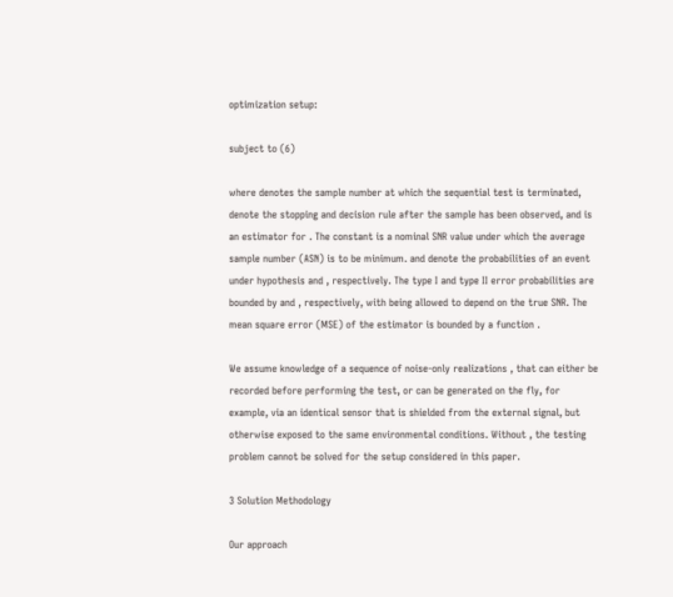optimization setup:

subject to (6)

where denotes the sample number at which the sequential test is terminated, denote the stopping and decision rule after the sample has been observed, and is an estimator for . The constant is a nominal SNR value under which the average sample number (ASN) is to be minimum. and denote the probabilities of an event under hypothesis and , respectively. The type I and type II error probabilities are bounded by and , respectively, with being allowed to depend on the true SNR. The mean square error (MSE) of the estimator is bounded by a function .

We assume knowledge of a sequence of noise-only realizations , that can either be recorded before performing the test, or can be generated on the fly, for example, via an identical sensor that is shielded from the external signal, but otherwise exposed to the same environmental conditions. Without , the testing problem cannot be solved for the setup considered in this paper.

3 Solution Methodology

Our approach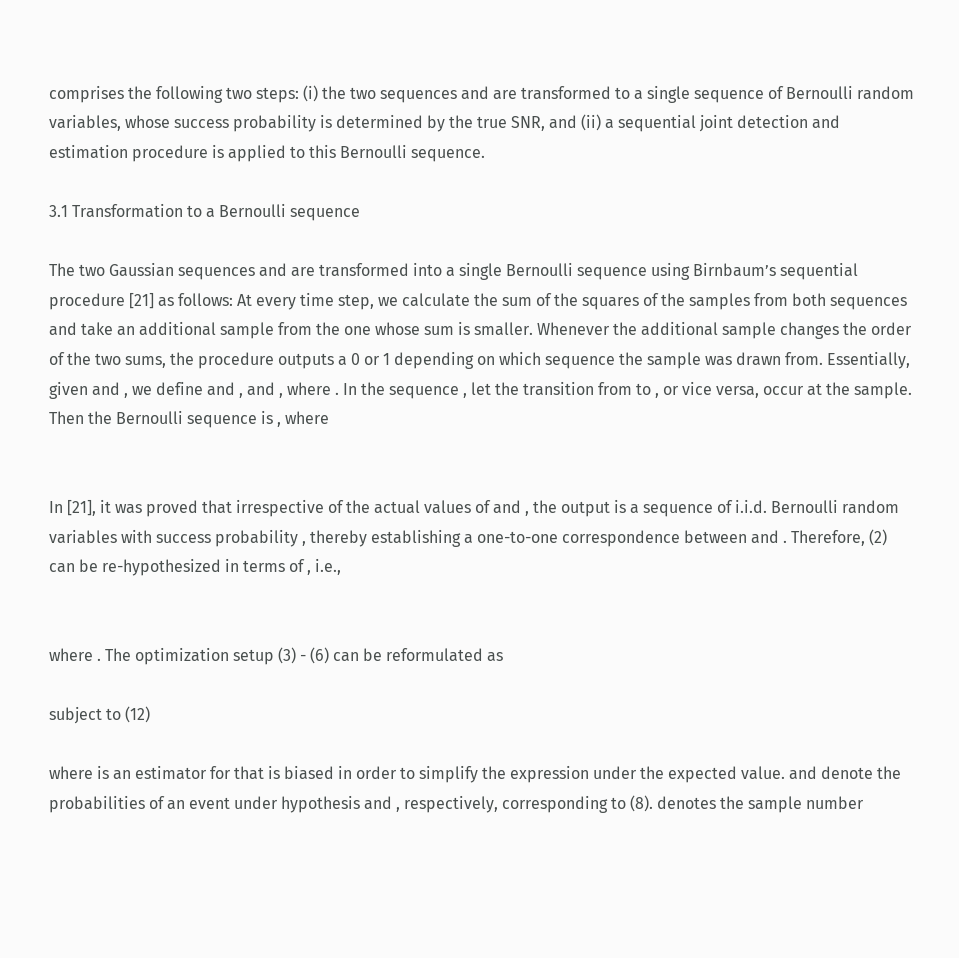comprises the following two steps: (i) the two sequences and are transformed to a single sequence of Bernoulli random variables, whose success probability is determined by the true SNR, and (ii) a sequential joint detection and estimation procedure is applied to this Bernoulli sequence.

3.1 Transformation to a Bernoulli sequence

The two Gaussian sequences and are transformed into a single Bernoulli sequence using Birnbaum’s sequential procedure [21] as follows: At every time step, we calculate the sum of the squares of the samples from both sequences and take an additional sample from the one whose sum is smaller. Whenever the additional sample changes the order of the two sums, the procedure outputs a 0 or 1 depending on which sequence the sample was drawn from. Essentially, given and , we define and , and , where . In the sequence , let the transition from to , or vice versa, occur at the sample. Then the Bernoulli sequence is , where


In [21], it was proved that irrespective of the actual values of and , the output is a sequence of i.i.d. Bernoulli random variables with success probability , thereby establishing a one-to-one correspondence between and . Therefore, (2) can be re-hypothesized in terms of , i.e.,


where . The optimization setup (3) - (6) can be reformulated as

subject to (12)

where is an estimator for that is biased in order to simplify the expression under the expected value. and denote the probabilities of an event under hypothesis and , respectively, corresponding to (8). denotes the sample number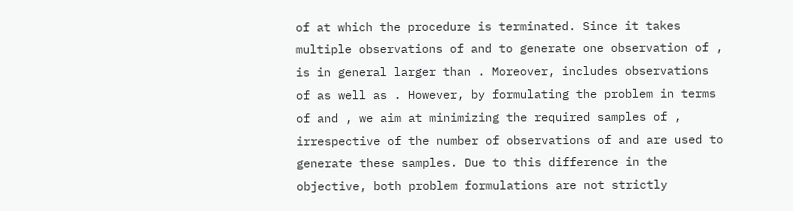of at which the procedure is terminated. Since it takes multiple observations of and to generate one observation of , is in general larger than . Moreover, includes observations of as well as . However, by formulating the problem in terms of and , we aim at minimizing the required samples of , irrespective of the number of observations of and are used to generate these samples. Due to this difference in the objective, both problem formulations are not strictly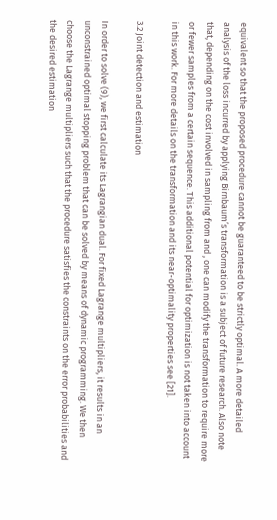equivalent so that the proposed procedure cannot be guaranteed to be strictly optimal. A more detailed analysis of the loss incurred by applying Birnbaum’s transformation is a subject of future research. Also note that, depending on the cost involved in sampling from and , one can modify the transformation to require more or fewer samples from a certain sequence. This additional potential for optimization is not taken into account in this work. For more details on the transformation and its near-optimality properties see [21].

3.2 Joint detection and estimation

In order to solve (9), we first calculate its Lagrangian dual. For fixed Lagrange multipliers, it results in an unconstrained optimal stopping problem that can be solved by means of dynamic programming. We then choose the Lagrange multipliers such that the procedure satisfies the constraints on the error probabilities and the desired estimation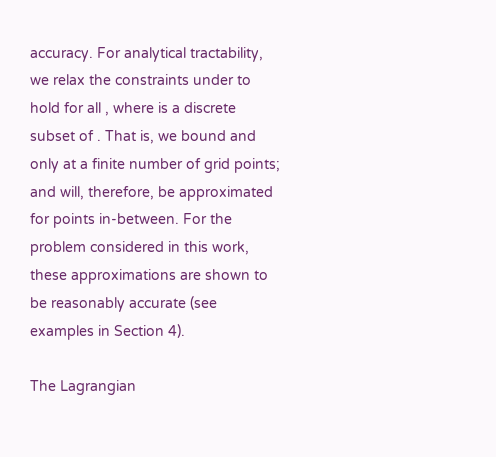accuracy. For analytical tractability, we relax the constraints under to hold for all , where is a discrete subset of . That is, we bound and only at a finite number of grid points; and will, therefore, be approximated for points in-between. For the problem considered in this work, these approximations are shown to be reasonably accurate (see examples in Section 4).

The Lagrangian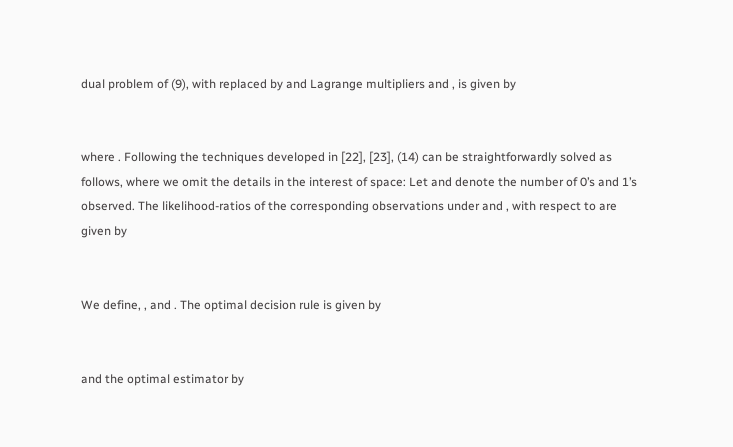dual problem of (9), with replaced by and Lagrange multipliers and , is given by


where . Following the techniques developed in [22], [23], (14) can be straightforwardly solved as follows, where we omit the details in the interest of space: Let and denote the number of 0’s and 1’s observed. The likelihood-ratios of the corresponding observations under and , with respect to are given by


We define, , and . The optimal decision rule is given by


and the optimal estimator by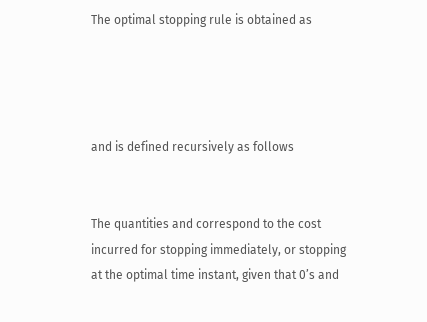The optimal stopping rule is obtained as




and is defined recursively as follows


The quantities and correspond to the cost incurred for stopping immediately, or stopping at the optimal time instant, given that 0’s and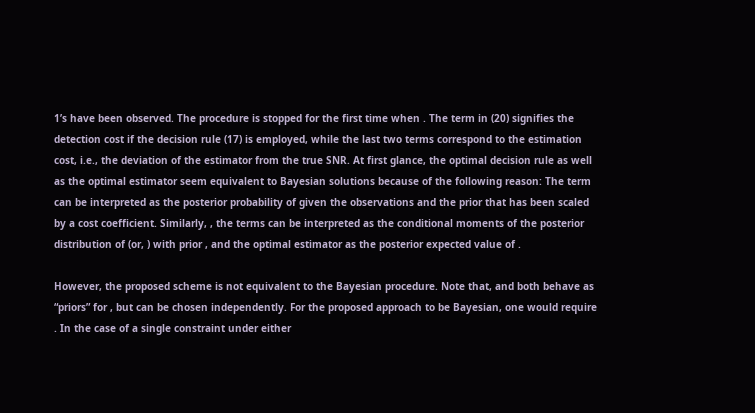1’s have been observed. The procedure is stopped for the first time when . The term in (20) signifies the detection cost if the decision rule (17) is employed, while the last two terms correspond to the estimation cost, i.e., the deviation of the estimator from the true SNR. At first glance, the optimal decision rule as well as the optimal estimator seem equivalent to Bayesian solutions because of the following reason: The term can be interpreted as the posterior probability of given the observations and the prior that has been scaled by a cost coefficient. Similarly, , the terms can be interpreted as the conditional moments of the posterior distribution of (or, ) with prior , and the optimal estimator as the posterior expected value of .

However, the proposed scheme is not equivalent to the Bayesian procedure. Note that, and both behave as “priors” for , but can be chosen independently. For the proposed approach to be Bayesian, one would require . In the case of a single constraint under either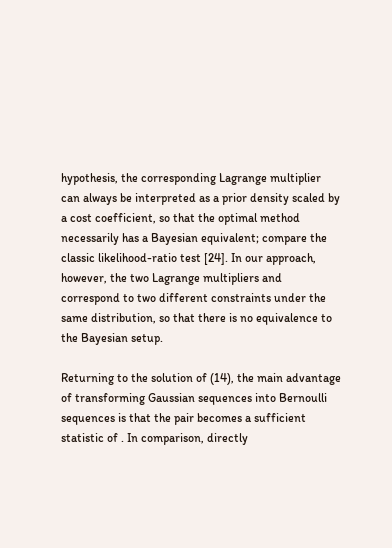hypothesis, the corresponding Lagrange multiplier can always be interpreted as a prior density scaled by a cost coefficient, so that the optimal method necessarily has a Bayesian equivalent; compare the classic likelihood-ratio test [24]. In our approach, however, the two Lagrange multipliers and correspond to two different constraints under the same distribution, so that there is no equivalence to the Bayesian setup.

Returning to the solution of (14), the main advantage of transforming Gaussian sequences into Bernoulli sequences is that the pair becomes a sufficient statistic of . In comparison, directly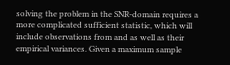solving the problem in the SNR-domain requires a more complicated sufficient statistic, which will include observations from and as well as their empirical variances. Given a maximum sample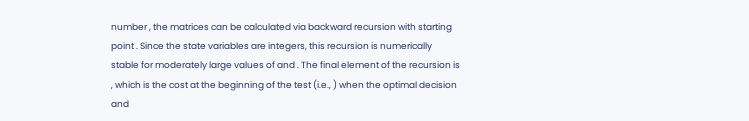number , the matrices can be calculated via backward recursion with starting point . Since the state variables are integers, this recursion is numerically stable for moderately large values of and . The final element of the recursion is , which is the cost at the beginning of the test (i.e., ) when the optimal decision and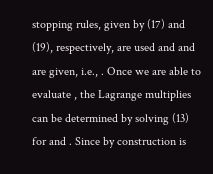stopping rules, given by (17) and (19), respectively, are used and and are given, i.e., . Once we are able to evaluate , the Lagrange multiplies can be determined by solving (13) for and . Since by construction is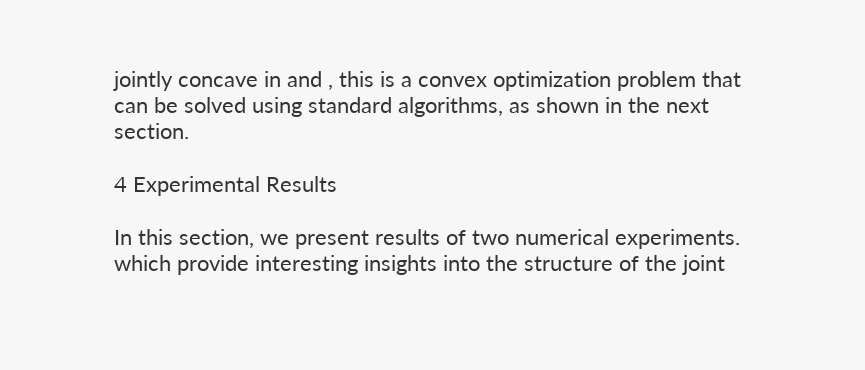jointly concave in and , this is a convex optimization problem that can be solved using standard algorithms, as shown in the next section.

4 Experimental Results

In this section, we present results of two numerical experiments. which provide interesting insights into the structure of the joint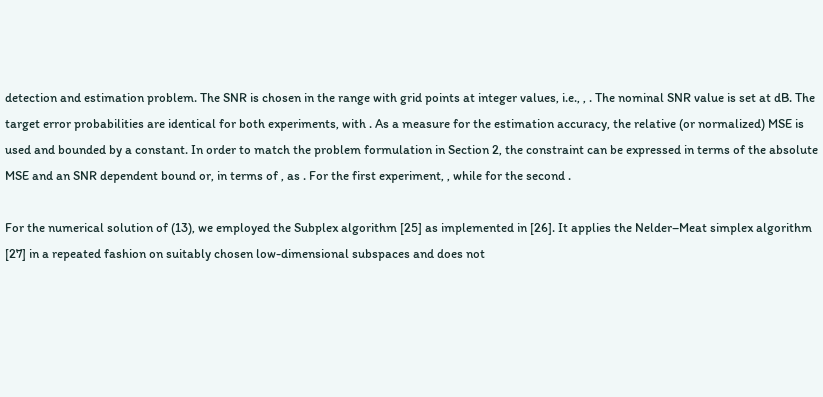detection and estimation problem. The SNR is chosen in the range with grid points at integer values, i.e., , . The nominal SNR value is set at dB. The target error probabilities are identical for both experiments, with . As a measure for the estimation accuracy, the relative (or normalized) MSE is used and bounded by a constant. In order to match the problem formulation in Section 2, the constraint can be expressed in terms of the absolute MSE and an SNR dependent bound or, in terms of , as . For the first experiment, , while for the second .

For the numerical solution of (13), we employed the Subplex algorithm [25] as implemented in [26]. It applies the Nelder–Meat simplex algorithm [27] in a repeated fashion on suitably chosen low-dimensional subspaces and does not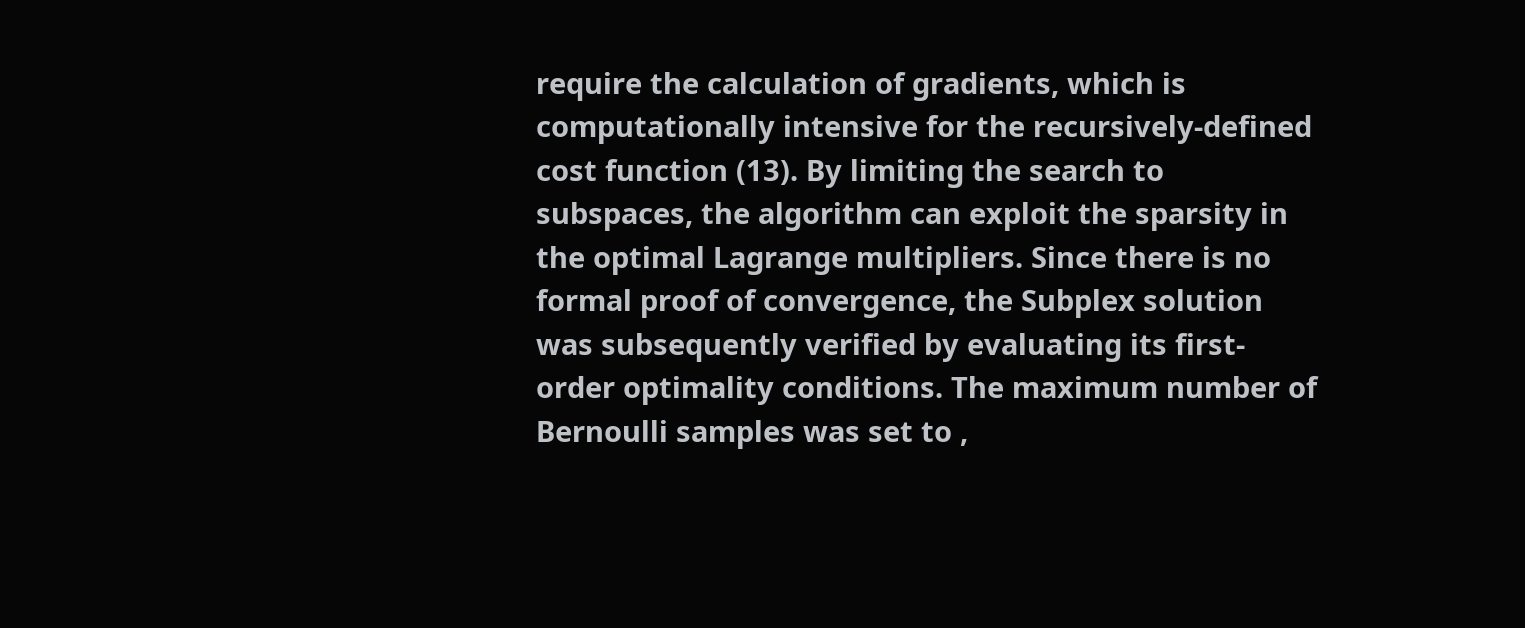require the calculation of gradients, which is computationally intensive for the recursively-defined cost function (13). By limiting the search to subspaces, the algorithm can exploit the sparsity in the optimal Lagrange multipliers. Since there is no formal proof of convergence, the Subplex solution was subsequently verified by evaluating its first-order optimality conditions. The maximum number of Bernoulli samples was set to ,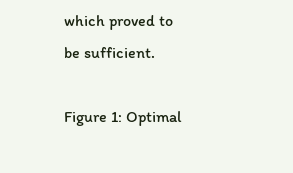which proved to be sufficient.

Figure 1: Optimal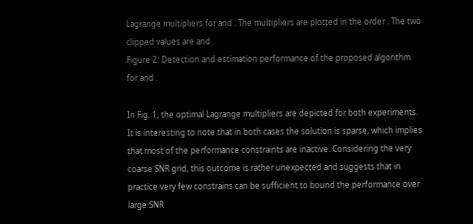Lagrange multipliers for and . The multipliers are plotted in the order . The two clipped values are and .
Figure 2: Detection and estimation performance of the proposed algorithm for and .

In Fig. 1, the optimal Lagrange multipliers are depicted for both experiments. It is interesting to note that in both cases the solution is sparse, which implies that most of the performance constraints are inactive. Considering the very coarse SNR grid, this outcome is rather unexpected and suggests that in practice very few constrains can be sufficient to bound the performance over large SNR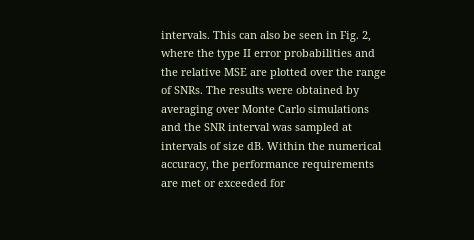intervals. This can also be seen in Fig. 2, where the type II error probabilities and the relative MSE are plotted over the range of SNRs. The results were obtained by averaging over Monte Carlo simulations and the SNR interval was sampled at intervals of size dB. Within the numerical accuracy, the performance requirements are met or exceeded for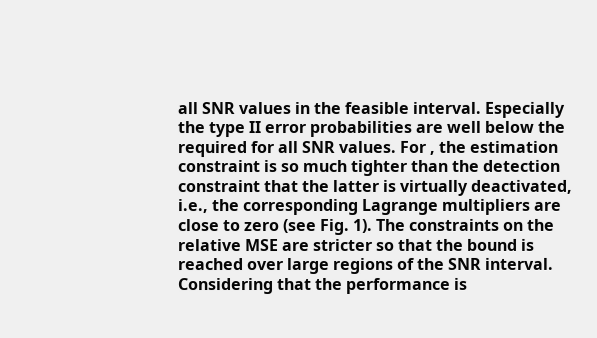all SNR values in the feasible interval. Especially the type II error probabilities are well below the required for all SNR values. For , the estimation constraint is so much tighter than the detection constraint that the latter is virtually deactivated, i.e., the corresponding Lagrange multipliers are close to zero (see Fig. 1). The constraints on the relative MSE are stricter so that the bound is reached over large regions of the SNR interval. Considering that the performance is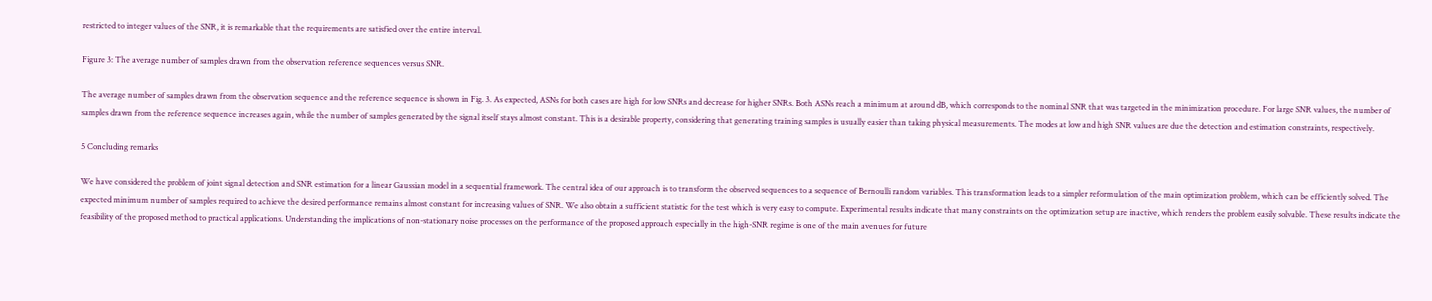restricted to integer values of the SNR, it is remarkable that the requirements are satisfied over the entire interval.

Figure 3: The average number of samples drawn from the observation reference sequences versus SNR.

The average number of samples drawn from the observation sequence and the reference sequence is shown in Fig. 3. As expected, ASNs for both cases are high for low SNRs and decrease for higher SNRs. Both ASNs reach a minimum at around dB, which corresponds to the nominal SNR that was targeted in the minimization procedure. For large SNR values, the number of samples drawn from the reference sequence increases again, while the number of samples generated by the signal itself stays almost constant. This is a desirable property, considering that generating training samples is usually easier than taking physical measurements. The modes at low and high SNR values are due the detection and estimation constraints, respectively.

5 Concluding remarks

We have considered the problem of joint signal detection and SNR estimation for a linear Gaussian model in a sequential framework. The central idea of our approach is to transform the observed sequences to a sequence of Bernoulli random variables. This transformation leads to a simpler reformulation of the main optimization problem, which can be efficiently solved. The expected minimum number of samples required to achieve the desired performance remains almost constant for increasing values of SNR. We also obtain a sufficient statistic for the test which is very easy to compute. Experimental results indicate that many constraints on the optimization setup are inactive, which renders the problem easily solvable. These results indicate the feasibility of the proposed method to practical applications. Understanding the implications of non-stationary noise processes on the performance of the proposed approach especially in the high-SNR regime is one of the main avenues for future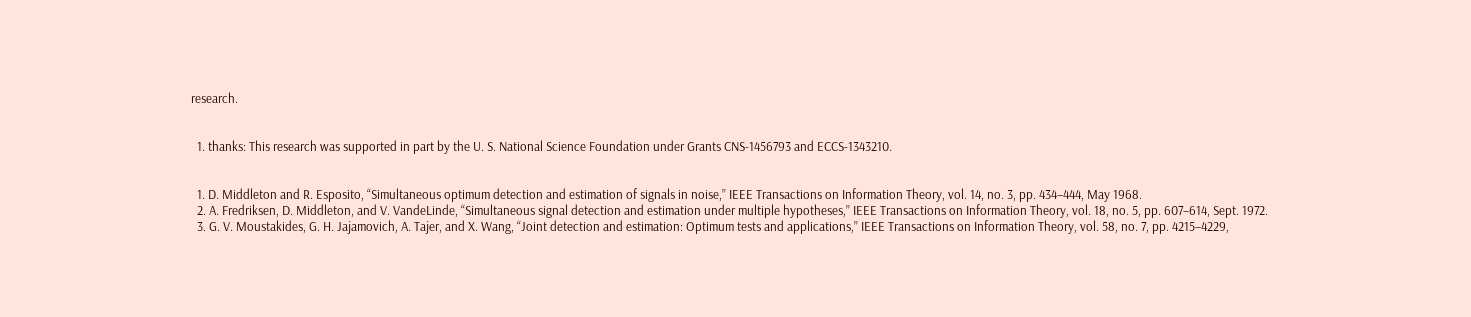research.


  1. thanks: This research was supported in part by the U. S. National Science Foundation under Grants CNS-1456793 and ECCS-1343210.


  1. D. Middleton and R. Esposito, “Simultaneous optimum detection and estimation of signals in noise,” IEEE Transactions on Information Theory, vol. 14, no. 3, pp. 434–444, May 1968.
  2. A. Fredriksen, D. Middleton, and V. VandeLinde, “Simultaneous signal detection and estimation under multiple hypotheses,” IEEE Transactions on Information Theory, vol. 18, no. 5, pp. 607–614, Sept. 1972.
  3. G. V. Moustakides, G. H. Jajamovich, A. Tajer, and X. Wang, “Joint detection and estimation: Optimum tests and applications,” IEEE Transactions on Information Theory, vol. 58, no. 7, pp. 4215–4229,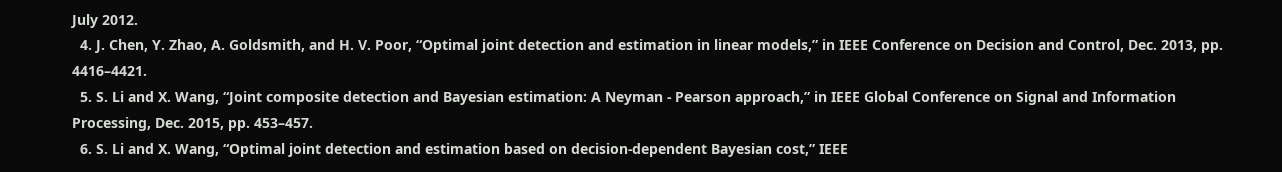July 2012.
  4. J. Chen, Y. Zhao, A. Goldsmith, and H. V. Poor, “Optimal joint detection and estimation in linear models,” in IEEE Conference on Decision and Control, Dec. 2013, pp. 4416–4421.
  5. S. Li and X. Wang, “Joint composite detection and Bayesian estimation: A Neyman - Pearson approach,” in IEEE Global Conference on Signal and Information Processing, Dec. 2015, pp. 453–457.
  6. S. Li and X. Wang, “Optimal joint detection and estimation based on decision-dependent Bayesian cost,” IEEE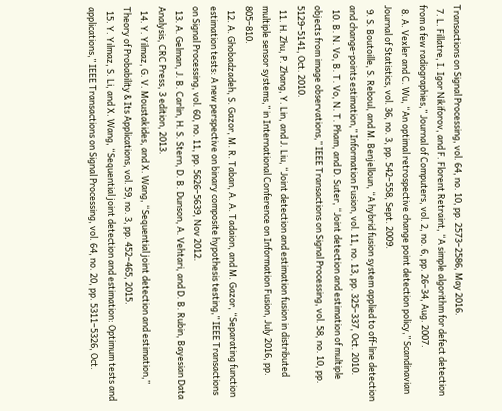Transactions on Signal Processing, vol. 64, no. 10, pp. 2573–2586, May 2016.
  7. L. Fillatre, I. Igor Nikiforov, and F. Florent Retraint, “A simple algorithm for defect detection from a few radiographies,” Journal of Computers, vol. 2, no. 6, pp. 26–34, Aug. 2007.
  8. A. Vexler and C. Wu, “An optimal retrospective change point detection policy,” Scandinavian Journal of Statistics, vol. 36, no. 3, pp. 542–558, Sept. 2009.
  9. S. Boutoille, S. Reboul, and M. Benjelloun, “A hybrid fusion system applied to off-line detection and change-points estimation,” Information Fusion, vol. 11, no. 13, pp. 325–337, Oct. 2010.
  10. B. N. Vo, B. T. Vo, N. T. Pham, and D. Suter, “Joint detection and estimation of multiple objects from image observations,” IEEE Transactions on Signal Processing, vol. 58, no. 10, pp. 5129–5141, Oct. 2010.
  11. H. Zhu, P. Zhang, Y. Lin, and J. Liu, “Joint detection and estimation fusion in distributed multiple sensor systems,” in International Conference on Information Fusion, July 2016, pp. 805–810.
  12. A. Ghobadzadeh, S. Gazor, M. R. Taban, A. A. Tadaion, and M. Gazor, “Separating function estimation tests: A new perspective on binary composite hypothesis testing,” IEEE Transactions on Signal Processing, vol. 60, no. 11, pp. 5626–5639, Nov 2012.
  13. A. Gelman, J. B. Carlin, H. S. Stern, D. B. Dunson, A. Vehtari, and D. B. Rubin, Bayesian Data Analysis, CRC Press, 3 edition, 2013.
  14. Y. Yilmaz, G. V. Moustakides, and X. Wang, “Sequential joint detection and estimation,” Theory of Probability & Its Applications, vol. 59, no. 3, pp. 452–465, 2015.
  15. Y. Yılmaz, S. Li, and X. Wang, “Sequential joint detection and estimation: Optimum tests and applications,” IEEE Transactions on Signal Processing, vol. 64, no. 20, pp. 5311–5326, Oct.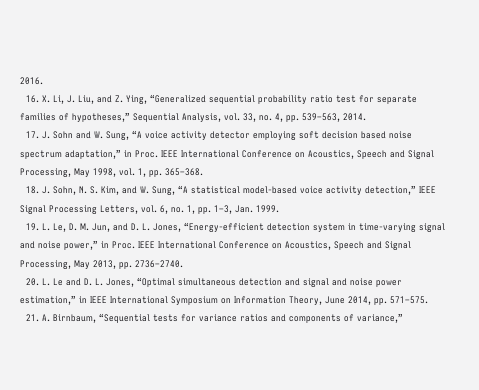2016.
  16. X. Li, J. Liu, and Z. Ying, “Generalized sequential probability ratio test for separate families of hypotheses,” Sequential Analysis, vol. 33, no. 4, pp. 539–563, 2014.
  17. J. Sohn and W. Sung, “A voice activity detector employing soft decision based noise spectrum adaptation,” in Proc. IEEE International Conference on Acoustics, Speech and Signal Processing, May 1998, vol. 1, pp. 365–368.
  18. J. Sohn, N. S. Kim, and W. Sung, “A statistical model-based voice activity detection,” IEEE Signal Processing Letters, vol. 6, no. 1, pp. 1–3, Jan. 1999.
  19. L. Le, D. M. Jun, and D. L. Jones, “Energy-efficient detection system in time-varying signal and noise power,” in Proc. IEEE International Conference on Acoustics, Speech and Signal Processing, May 2013, pp. 2736–2740.
  20. L. Le and D. L. Jones, “Optimal simultaneous detection and signal and noise power estimation,” in IEEE International Symposium on Information Theory, June 2014, pp. 571–575.
  21. A. Birnbaum, “Sequential tests for variance ratios and components of variance,”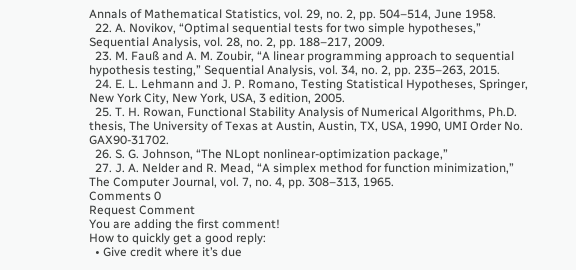Annals of Mathematical Statistics, vol. 29, no. 2, pp. 504–514, June 1958.
  22. A. Novikov, “Optimal sequential tests for two simple hypotheses,” Sequential Analysis, vol. 28, no. 2, pp. 188–217, 2009.
  23. M. Fauß and A. M. Zoubir, “A linear programming approach to sequential hypothesis testing,” Sequential Analysis, vol. 34, no. 2, pp. 235–263, 2015.
  24. E. L. Lehmann and J. P. Romano, Testing Statistical Hypotheses, Springer, New York City, New York, USA, 3 edition, 2005.
  25. T. H. Rowan, Functional Stability Analysis of Numerical Algorithms, Ph.D. thesis, The University of Texas at Austin, Austin, TX, USA, 1990, UMI Order No. GAX90-31702.
  26. S. G. Johnson, “The NLopt nonlinear-optimization package,”
  27. J. A. Nelder and R. Mead, “A simplex method for function minimization,” The Computer Journal, vol. 7, no. 4, pp. 308–313, 1965.
Comments 0
Request Comment
You are adding the first comment!
How to quickly get a good reply:
  • Give credit where it’s due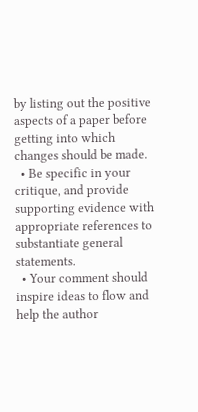by listing out the positive aspects of a paper before getting into which changes should be made.
  • Be specific in your critique, and provide supporting evidence with appropriate references to substantiate general statements.
  • Your comment should inspire ideas to flow and help the author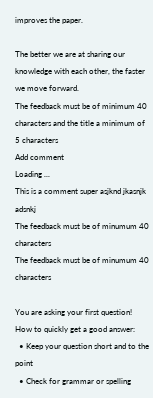improves the paper.

The better we are at sharing our knowledge with each other, the faster we move forward.
The feedback must be of minimum 40 characters and the title a minimum of 5 characters
Add comment
Loading ...
This is a comment super asjknd jkasnjk adsnkj
The feedback must be of minumum 40 characters
The feedback must be of minumum 40 characters

You are asking your first question!
How to quickly get a good answer:
  • Keep your question short and to the point
  • Check for grammar or spelling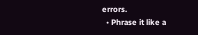errors.
  • Phrase it like a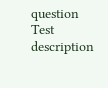question
Test description